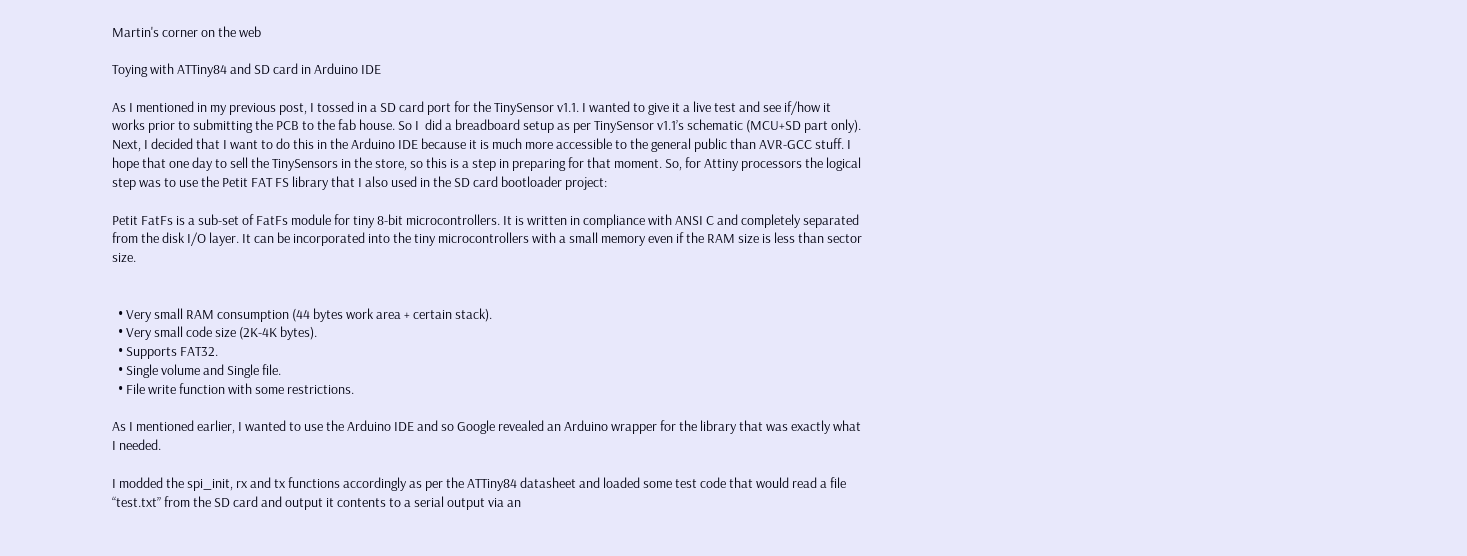Martin's corner on the web

Toying with ATTiny84 and SD card in Arduino IDE

As I mentioned in my previous post, I tossed in a SD card port for the TinySensor v1.1. I wanted to give it a live test and see if/how it works prior to submitting the PCB to the fab house. So I  did a breadboard setup as per TinySensor v1.1’s schematic (MCU+SD part only). Next, I decided that I want to do this in the Arduino IDE because it is much more accessible to the general public than AVR-GCC stuff. I hope that one day to sell the TinySensors in the store, so this is a step in preparing for that moment. So, for Attiny processors the logical step was to use the Petit FAT FS library that I also used in the SD card bootloader project:

Petit FatFs is a sub-set of FatFs module for tiny 8-bit microcontrollers. It is written in compliance with ANSI C and completely separated from the disk I/O layer. It can be incorporated into the tiny microcontrollers with a small memory even if the RAM size is less than sector size.


  • Very small RAM consumption (44 bytes work area + certain stack).
  • Very small code size (2K-4K bytes).
  • Supports FAT32.
  • Single volume and Single file.
  • File write function with some restrictions.

As I mentioned earlier, I wanted to use the Arduino IDE and so Google revealed an Arduino wrapper for the library that was exactly what I needed.

I modded the spi_init, rx and tx functions accordingly as per the ATTiny84 datasheet and loaded some test code that would read a file “test.txt” from the SD card and output it contents to a serial output via an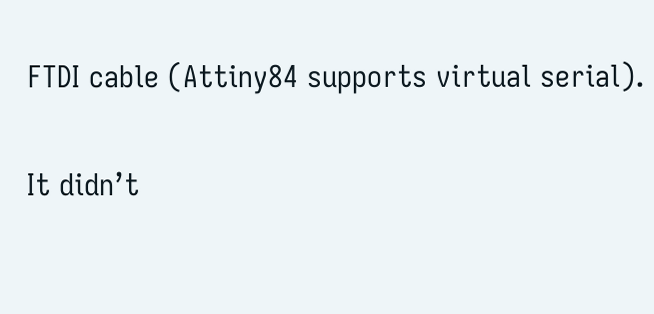FTDI cable (Attiny84 supports virtual serial).

It didn’t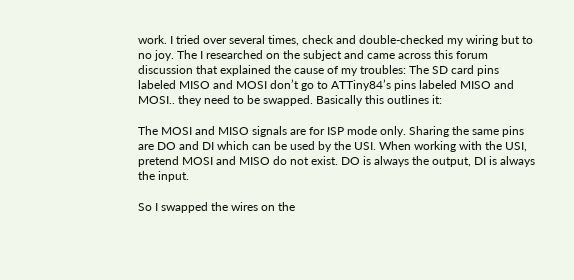work. I tried over several times, check and double-checked my wiring but to no joy. The I researched on the subject and came across this forum discussion that explained the cause of my troubles: The SD card pins labeled MISO and MOSI don’t go to ATTiny84’s pins labeled MISO and MOSI.. they need to be swapped. Basically this outlines it:

The MOSI and MISO signals are for ISP mode only. Sharing the same pins are DO and DI which can be used by the USI. When working with the USI, pretend MOSI and MISO do not exist. DO is always the output, DI is always the input.

So I swapped the wires on the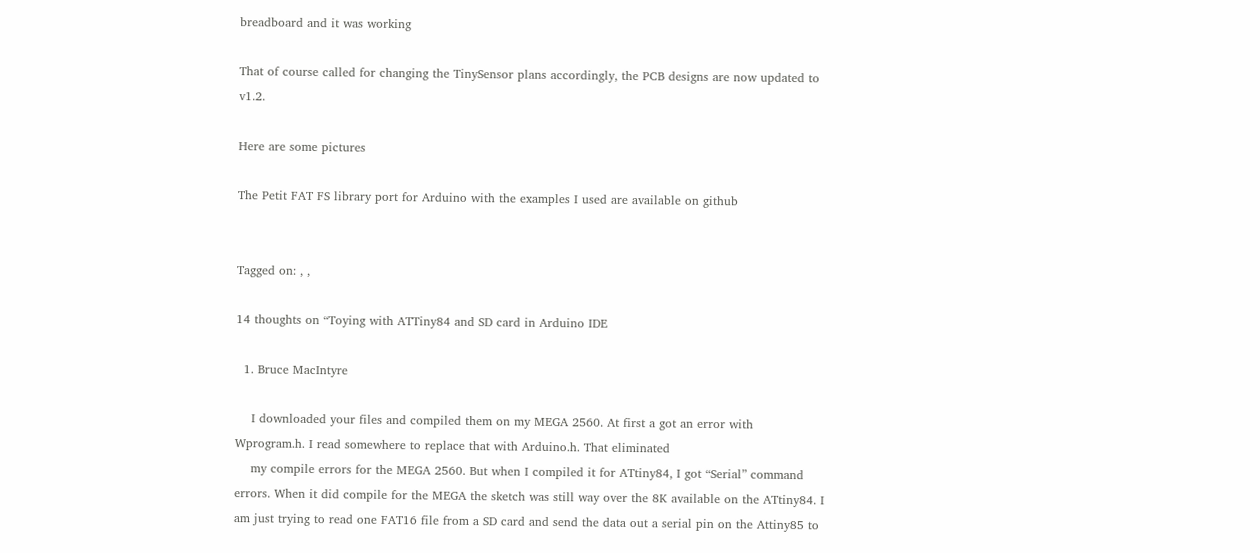breadboard and it was working

That of course called for changing the TinySensor plans accordingly, the PCB designs are now updated to v1.2.

Here are some pictures

The Petit FAT FS library port for Arduino with the examples I used are available on github


Tagged on: , ,

14 thoughts on “Toying with ATTiny84 and SD card in Arduino IDE

  1. Bruce MacIntyre

    I downloaded your files and compiled them on my MEGA 2560. At first a got an error with Wprogram.h. I read somewhere to replace that with Arduino.h. That eliminated
    my compile errors for the MEGA 2560. But when I compiled it for ATtiny84, I got “Serial” command errors. When it did compile for the MEGA the sketch was still way over the 8K available on the ATtiny84. I am just trying to read one FAT16 file from a SD card and send the data out a serial pin on the Attiny85 to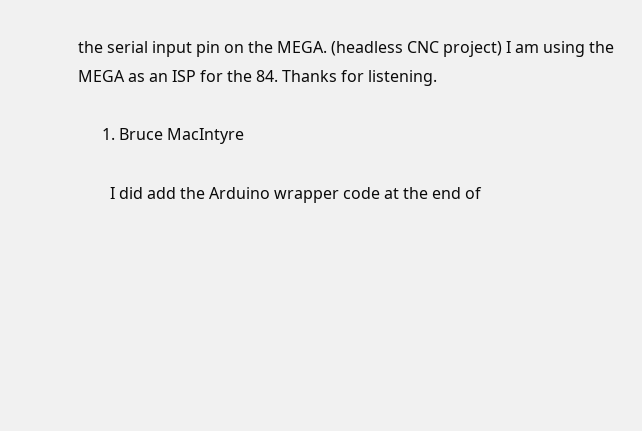the serial input pin on the MEGA. (headless CNC project) I am using the MEGA as an ISP for the 84. Thanks for listening.

      1. Bruce MacIntyre

        I did add the Arduino wrapper code at the end of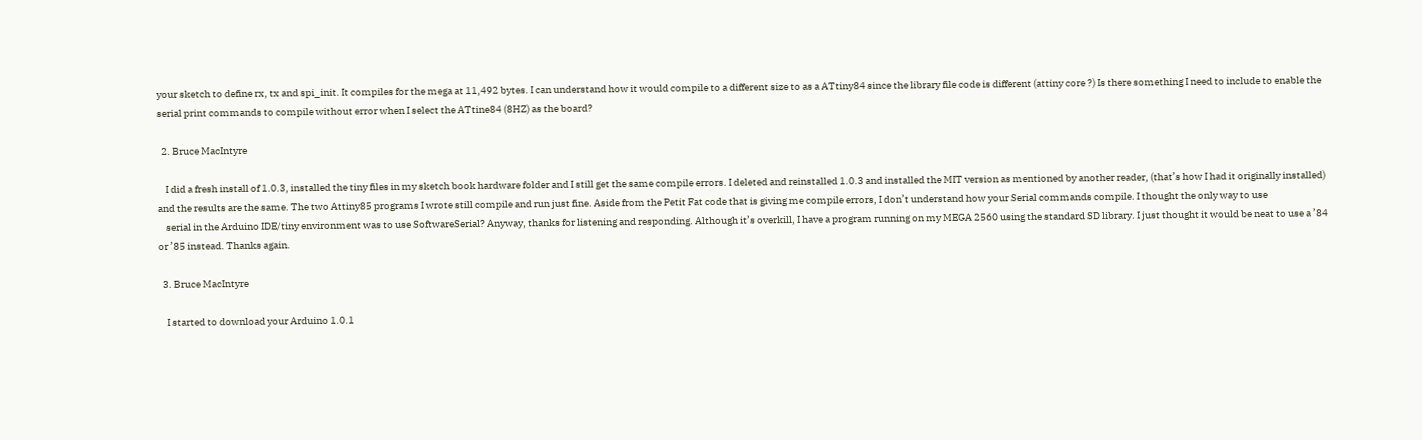your sketch to define rx, tx and spi_init. It compiles for the mega at 11,492 bytes. I can understand how it would compile to a different size to as a ATtiny84 since the library file code is different (attiny core ?) Is there something I need to include to enable the serial print commands to compile without error when I select the ATtine84 (8HZ) as the board?

  2. Bruce MacIntyre

    I did a fresh install of 1.0.3, installed the tiny files in my sketch book hardware folder and I still get the same compile errors. I deleted and reinstalled 1.0.3 and installed the MIT version as mentioned by another reader, (that’s how I had it originally installed) and the results are the same. The two Attiny85 programs I wrote still compile and run just fine. Aside from the Petit Fat code that is giving me compile errors, I don’t understand how your Serial commands compile. I thought the only way to use
    serial in the Arduino IDE/tiny environment was to use SoftwareSerial? Anyway, thanks for listening and responding. Although it’s overkill, I have a program running on my MEGA 2560 using the standard SD library. I just thought it would be neat to use a ’84 or ’85 instead. Thanks again.

  3. Bruce MacIntyre

    I started to download your Arduino 1.0.1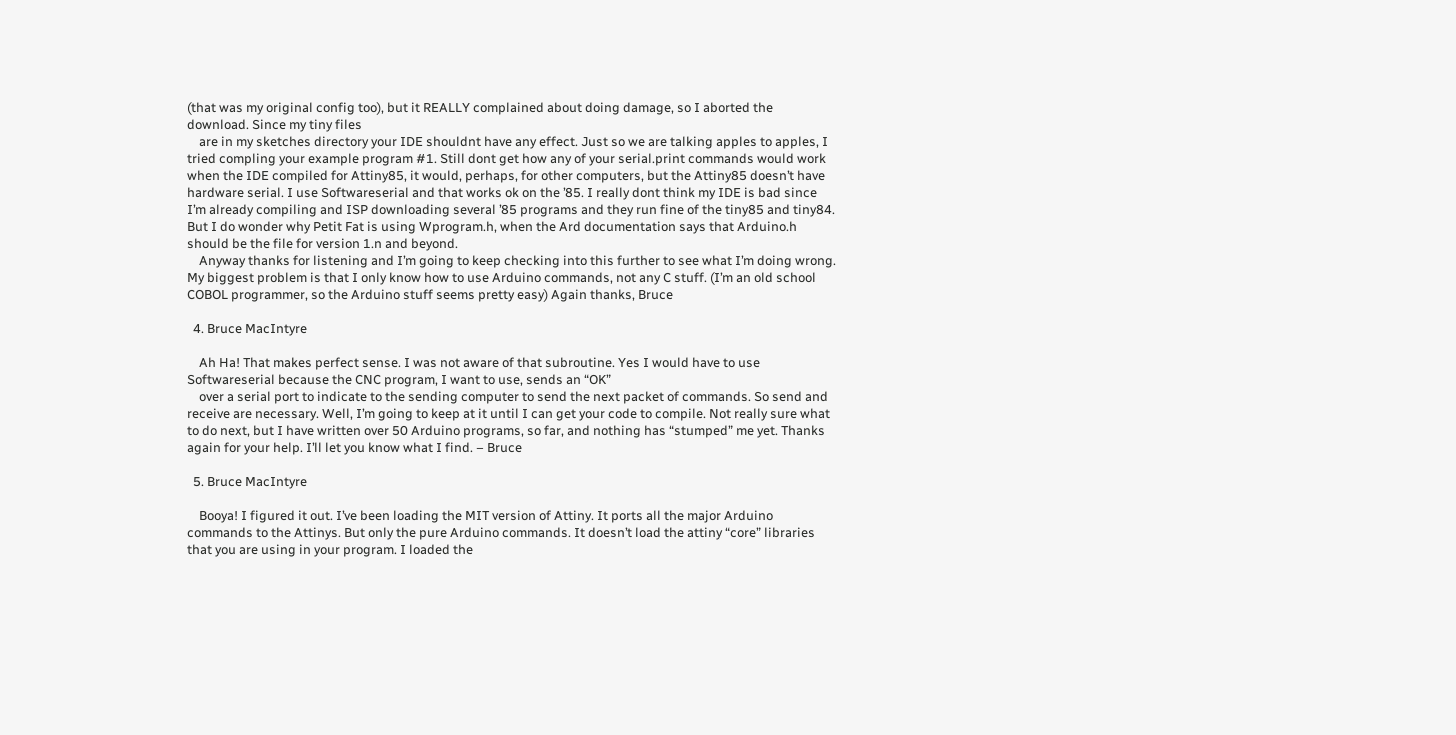(that was my original config too), but it REALLY complained about doing damage, so I aborted the download. Since my tiny files
    are in my sketches directory your IDE shouldnt have any effect. Just so we are talking apples to apples, I tried compling your example program #1. Still dont get how any of your serial.print commands would work when the IDE compiled for Attiny85, it would, perhaps, for other computers, but the Attiny85 doesn’t have hardware serial. I use Softwareserial and that works ok on the ’85. I really dont think my IDE is bad since I’m already compiling and ISP downloading several ’85 programs and they run fine of the tiny85 and tiny84. But I do wonder why Petit Fat is using Wprogram.h, when the Ard documentation says that Arduino.h should be the file for version 1.n and beyond.
    Anyway thanks for listening and I’m going to keep checking into this further to see what I’m doing wrong. My biggest problem is that I only know how to use Arduino commands, not any C stuff. (I’m an old school COBOL programmer, so the Arduino stuff seems pretty easy) Again thanks, Bruce

  4. Bruce MacIntyre

    Ah Ha! That makes perfect sense. I was not aware of that subroutine. Yes I would have to use Softwareserial because the CNC program, I want to use, sends an “OK”
    over a serial port to indicate to the sending computer to send the next packet of commands. So send and receive are necessary. Well, I’m going to keep at it until I can get your code to compile. Not really sure what to do next, but I have written over 50 Arduino programs, so far, and nothing has “stumped” me yet. Thanks again for your help. I’ll let you know what I find. – Bruce

  5. Bruce MacIntyre

    Booya! I figured it out. I’ve been loading the MIT version of Attiny. It ports all the major Arduino commands to the Attinys. But only the pure Arduino commands. It doesn’t load the attiny “core” libraries that you are using in your program. I loaded the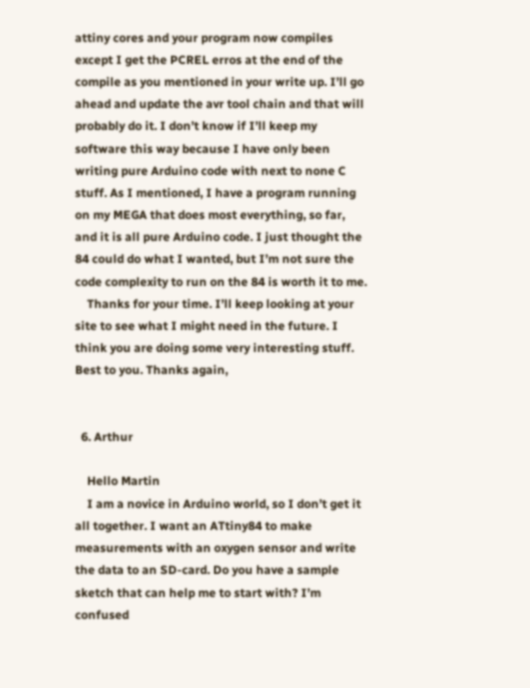attiny cores and your program now compiles except I get the PCREL erros at the end of the compile as you mentioned in your write up. I’ll go ahead and update the avr tool chain and that will probably do it. I don’t know if I’ll keep my software this way because I have only been writing pure Arduino code with next to none C stuff. As I mentioned, I have a program running on my MEGA that does most everything, so far, and it is all pure Arduino code. I just thought the 84 could do what I wanted, but I’m not sure the code complexity to run on the 84 is worth it to me.
    Thanks for your time. I’ll keep looking at your site to see what I might need in the future. I think you are doing some very interesting stuff. Best to you. Thanks again,


  6. Arthur

    Hello Martin
    I am a novice in Arduino world, so I don’t get it all together. I want an ATtiny84 to make measurements with an oxygen sensor and write the data to an SD-card. Do you have a sample sketch that can help me to start with? I’m confused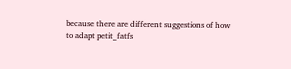because there are different suggestions of how to adapt petit_fatfs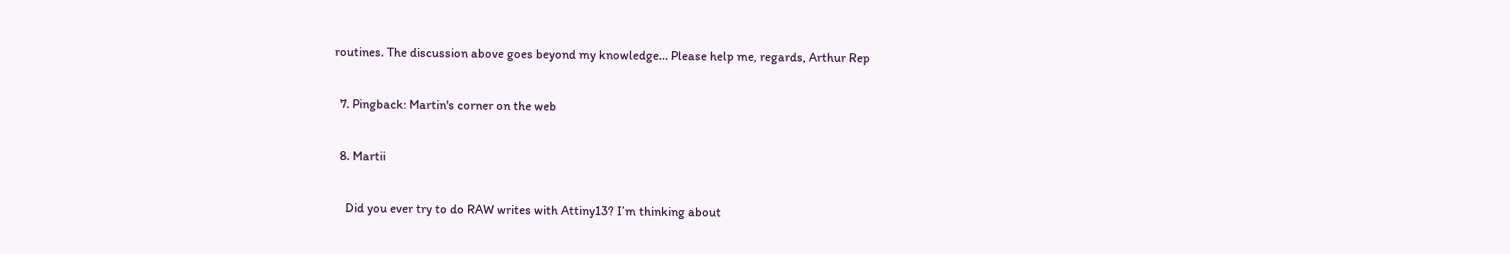routines. The discussion above goes beyond my knowledge… Please help me, regards, Arthur Rep

  7. Pingback: Martin's corner on the web

  8. Martii

    Did you ever try to do RAW writes with Attiny13? I’m thinking about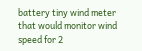battery tiny wind meter that would monitor wind speed for 2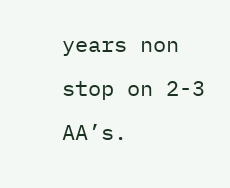years non stop on 2-3 AA’s.